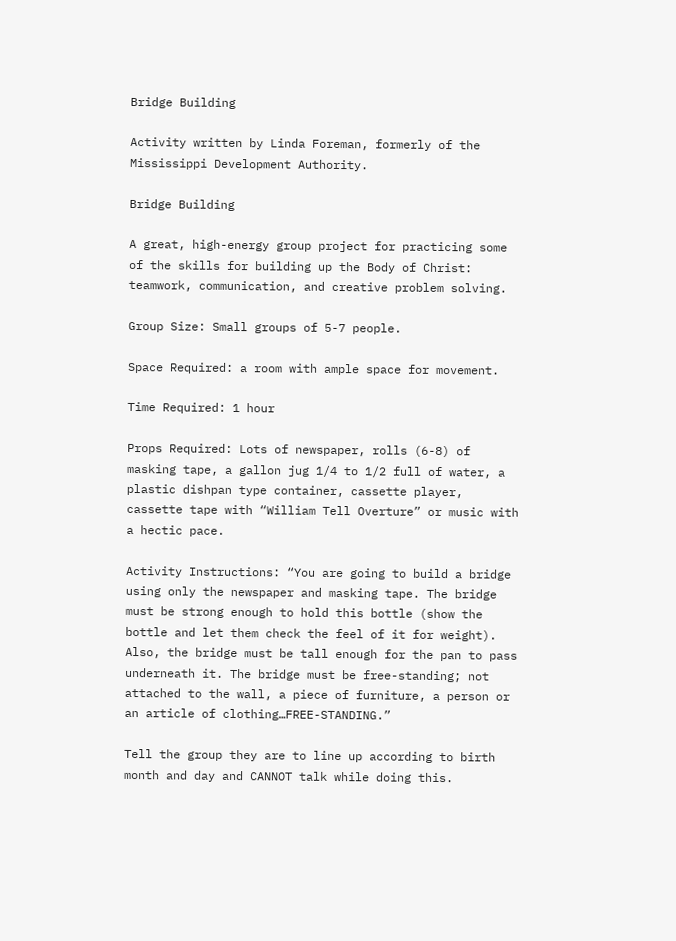Bridge Building

Activity written by Linda Foreman, formerly of the Mississippi Development Authority.

Bridge Building

A great, high-energy group project for practicing some of the skills for building up the Body of Christ: teamwork, communication, and creative problem solving.

Group Size: Small groups of 5-7 people.

Space Required: a room with ample space for movement.

Time Required: 1 hour

Props Required: Lots of newspaper, rolls (6-8) of masking tape, a gallon jug 1/4 to 1/2 full of water, a plastic dishpan type container, cassette player, cassette tape with “William Tell Overture” or music with a hectic pace.

Activity Instructions: “You are going to build a bridge using only the newspaper and masking tape. The bridge must be strong enough to hold this bottle (show the bottle and let them check the feel of it for weight). Also, the bridge must be tall enough for the pan to pass underneath it. The bridge must be free-standing; not attached to the wall, a piece of furniture, a person or an article of clothing…FREE-STANDING.”

Tell the group they are to line up according to birth month and day and CANNOT talk while doing this.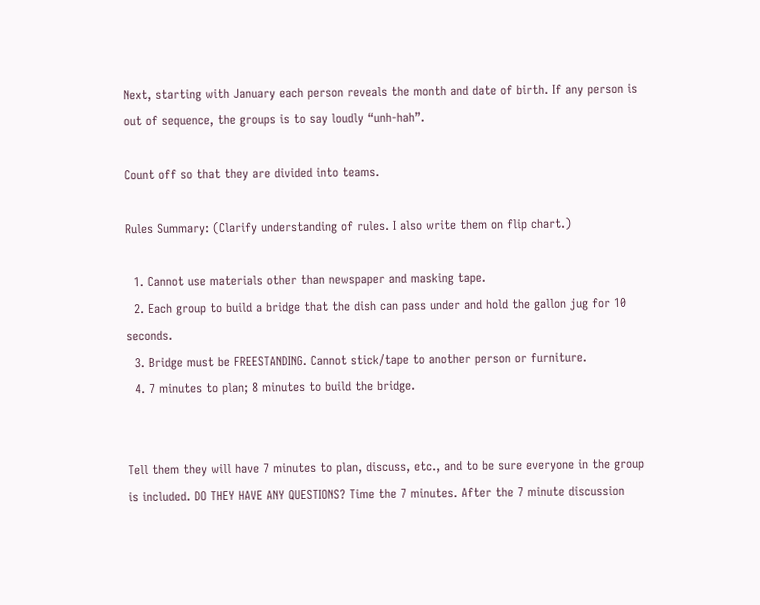Next, starting with January each person reveals the month and date of birth. If any person is out of sequence, the groups is to say loudly “unh-hah”.

Count off so that they are divided into teams.

Rules Summary: (Clarify understanding of rules. I also write them on flip chart.)

  1. Cannot use materials other than newspaper and masking tape.
  2. Each group to build a bridge that the dish can pass under and hold the gallon jug for 10 seconds.
  3. Bridge must be FREESTANDING. Cannot stick/tape to another person or furniture.
  4. 7 minutes to plan; 8 minutes to build the bridge.


Tell them they will have 7 minutes to plan, discuss, etc., and to be sure everyone in the group is included. DO THEY HAVE ANY QUESTIONS? Time the 7 minutes. After the 7 minute discussion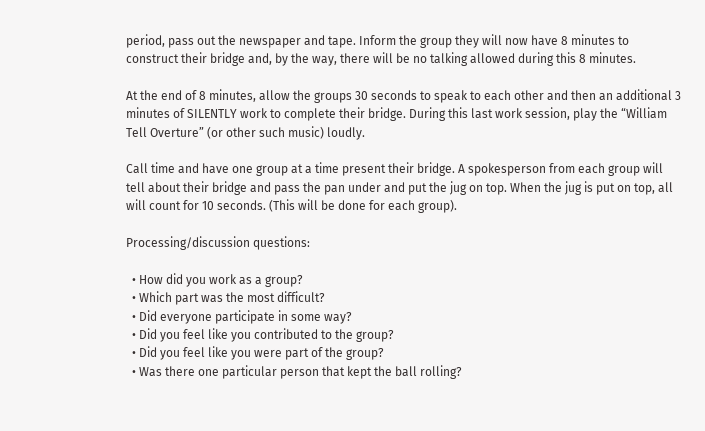period, pass out the newspaper and tape. Inform the group they will now have 8 minutes to construct their bridge and, by the way, there will be no talking allowed during this 8 minutes.

At the end of 8 minutes, allow the groups 30 seconds to speak to each other and then an additional 3 minutes of SILENTLY work to complete their bridge. During this last work session, play the “William Tell Overture” (or other such music) loudly.

Call time and have one group at a time present their bridge. A spokesperson from each group will tell about their bridge and pass the pan under and put the jug on top. When the jug is put on top, all will count for 10 seconds. (This will be done for each group).

Processing/discussion questions:

  • How did you work as a group?
  • Which part was the most difficult?
  • Did everyone participate in some way?
  • Did you feel like you contributed to the group?
  • Did you feel like you were part of the group?
  • Was there one particular person that kept the ball rolling?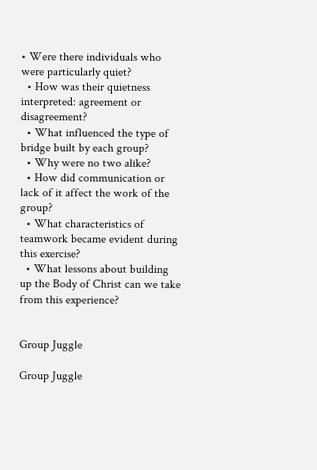• Were there individuals who were particularly quiet?
  • How was their quietness interpreted: agreement or disagreement?
  • What influenced the type of bridge built by each group?
  • Why were no two alike?
  • How did communication or lack of it affect the work of the group?
  • What characteristics of teamwork became evident during this exercise?
  • What lessons about building up the Body of Christ can we take from this experience?


Group Juggle

Group Juggle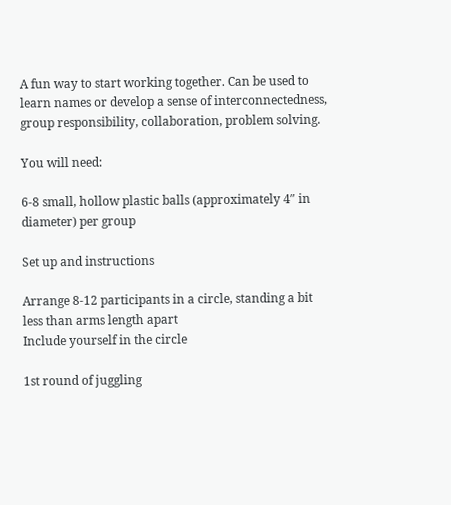A fun way to start working together. Can be used to learn names or develop a sense of interconnectedness, group responsibility, collaboration, problem solving.

You will need:

6-8 small, hollow plastic balls (approximately 4″ in diameter) per group

Set up and instructions

Arrange 8-12 participants in a circle, standing a bit less than arms length apart
Include yourself in the circle

1st round of juggling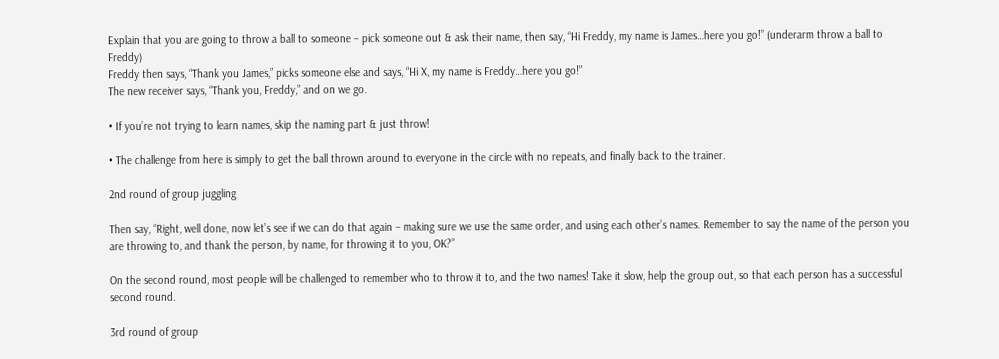Explain that you are going to throw a ball to someone – pick someone out & ask their name, then say, “Hi Freddy, my name is James…here you go!” (underarm throw a ball to Freddy)
Freddy then says, “Thank you James,” picks someone else and says, “Hi X, my name is Freddy…here you go!”
The new receiver says, “Thank you, Freddy,” and on we go.

• If you’re not trying to learn names, skip the naming part & just throw!

• The challenge from here is simply to get the ball thrown around to everyone in the circle with no repeats, and finally back to the trainer.

2nd round of group juggling

Then say, “Right, well done, now let’s see if we can do that again – making sure we use the same order, and using each other’s names. Remember to say the name of the person you are throwing to, and thank the person, by name, for throwing it to you, OK?”

On the second round, most people will be challenged to remember who to throw it to, and the two names! Take it slow, help the group out, so that each person has a successful second round.

3rd round of group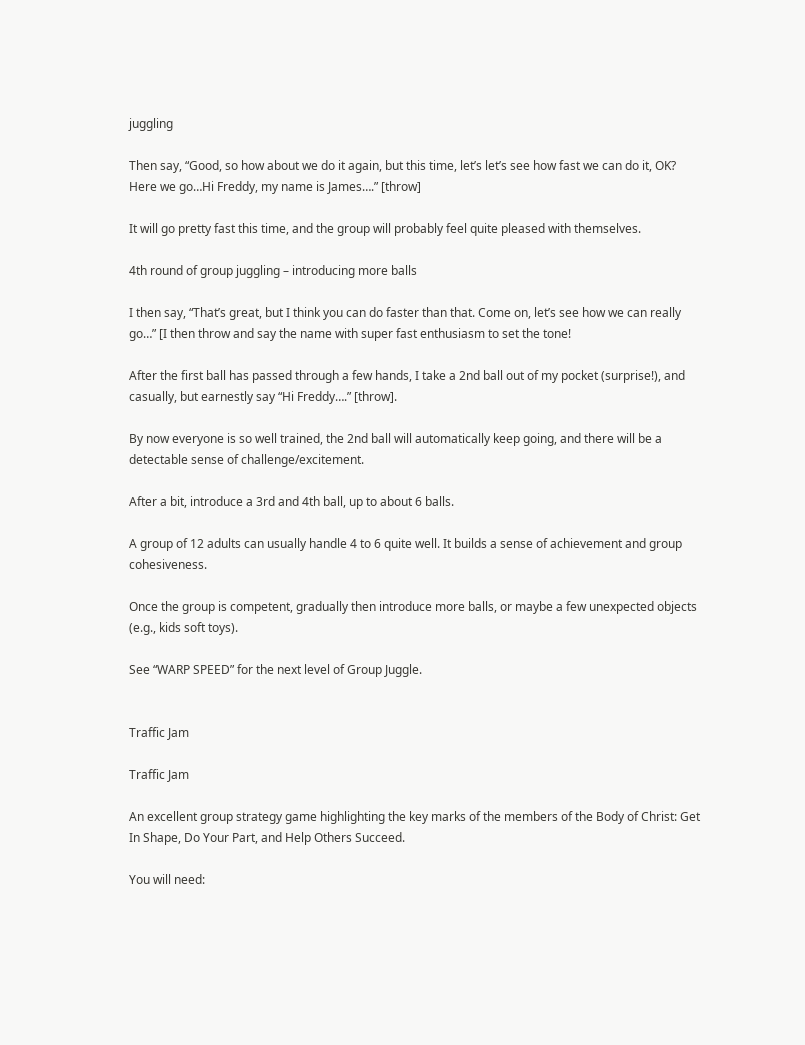juggling

Then say, “Good, so how about we do it again, but this time, let’s let’s see how fast we can do it, OK? Here we go…Hi Freddy, my name is James….” [throw]

It will go pretty fast this time, and the group will probably feel quite pleased with themselves.

4th round of group juggling – introducing more balls

I then say, “That’s great, but I think you can do faster than that. Come on, let’s see how we can really go…” [I then throw and say the name with super fast enthusiasm to set the tone!

After the first ball has passed through a few hands, I take a 2nd ball out of my pocket (surprise!), and casually, but earnestly say “Hi Freddy….” [throw].

By now everyone is so well trained, the 2nd ball will automatically keep going, and there will be a detectable sense of challenge/excitement.

After a bit, introduce a 3rd and 4th ball, up to about 6 balls.

A group of 12 adults can usually handle 4 to 6 quite well. It builds a sense of achievement and group cohesiveness.

Once the group is competent, gradually then introduce more balls, or maybe a few unexpected objects (e.g., kids soft toys).

See “WARP SPEED” for the next level of Group Juggle.


Traffic Jam

Traffic Jam

An excellent group strategy game highlighting the key marks of the members of the Body of Christ: Get In Shape, Do Your Part, and Help Others Succeed.

You will need: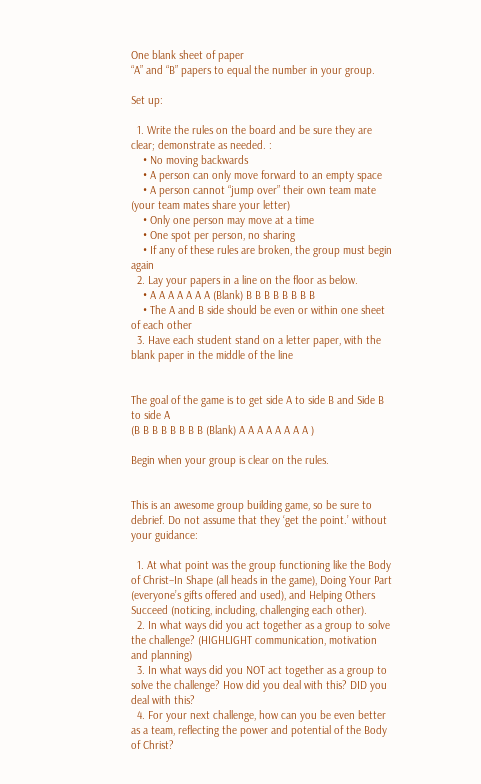One blank sheet of paper
“A” and “B” papers to equal the number in your group.

Set up:

  1. Write the rules on the board and be sure they are clear; demonstrate as needed. :
    • No moving backwards
    • A person can only move forward to an empty space
    • A person cannot “jump over” their own team mate (your team mates share your letter)
    • Only one person may move at a time
    • One spot per person, no sharing
    • If any of these rules are broken, the group must begin again
  2. Lay your papers in a line on the floor as below.
    • A A A A A A A (Blank) B B B B B B B B
    • The A and B side should be even or within one sheet of each other
  3. Have each student stand on a letter paper, with the blank paper in the middle of the line


The goal of the game is to get side A to side B and Side B to side A
(B B B B B B B B (Blank) A A A A A A A A )

Begin when your group is clear on the rules.


This is an awesome group building game, so be sure to debrief. Do not assume that they ‘get the point.’ without your guidance:

  1. At what point was the group functioning like the Body of Christ–In Shape (all heads in the game), Doing Your Part (everyone’s gifts offered and used), and Helping Others Succeed (noticing, including, challenging each other).
  2. In what ways did you act together as a group to solve the challenge? (HIGHLIGHT communication, motivation and planning)
  3. In what ways did you NOT act together as a group to solve the challenge? How did you deal with this? DID you deal with this?
  4. For your next challenge, how can you be even better as a team, reflecting the power and potential of the Body of Christ?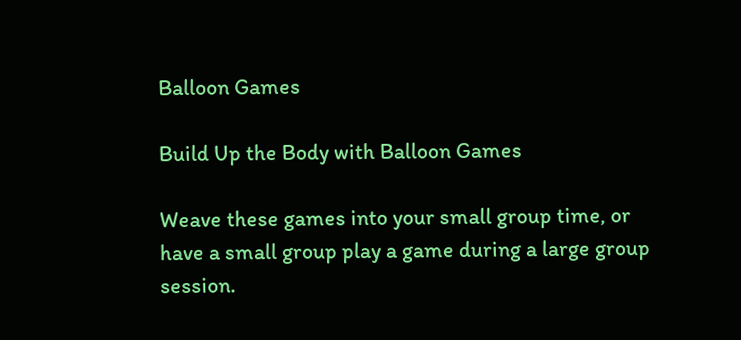Balloon Games

Build Up the Body with Balloon Games

Weave these games into your small group time, or have a small group play a game during a large group session.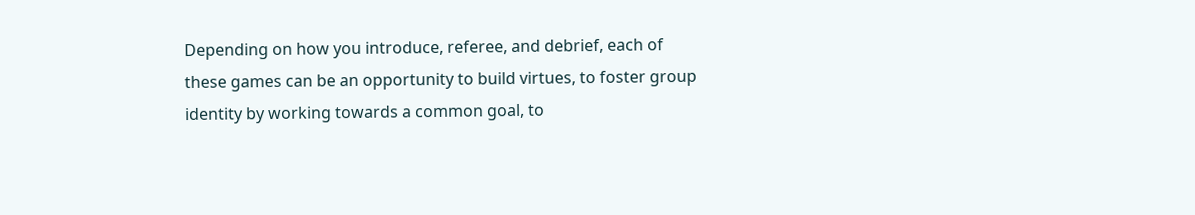Depending on how you introduce, referee, and debrief, each of these games can be an opportunity to build virtues, to foster group identity by working towards a common goal, to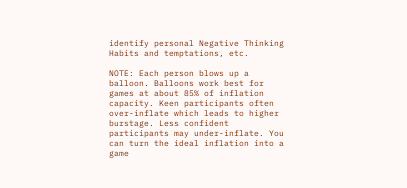identify personal Negative Thinking Habits and temptations, etc.

NOTE: Each person blows up a balloon. Balloons work best for games at about 85% of inflation capacity. Keen participants often over-inflate which leads to higher burstage. Less confident participants may under-inflate. You can turn the ideal inflation into a game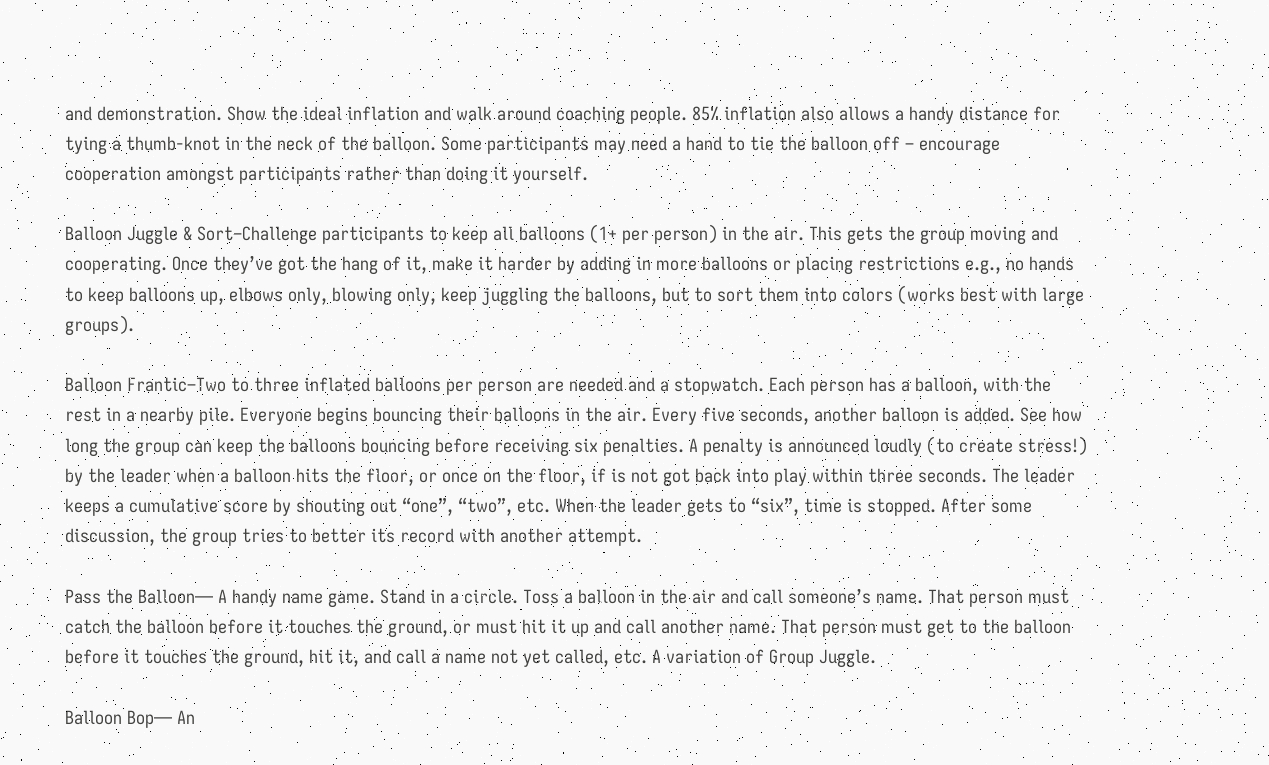and demonstration. Show the ideal inflation and walk around coaching people. 85% inflation also allows a handy distance for tying a thumb-knot in the neck of the balloon. Some participants may need a hand to tie the balloon off – encourage cooperation amongst participants rather than doing it yourself.

Balloon Juggle & Sort–Challenge participants to keep all balloons (1+ per person) in the air. This gets the group moving and cooperating. Once they’ve got the hang of it, make it harder by adding in more balloons or placing restrictions e.g., no hands to keep balloons up, elbows only, blowing only, keep juggling the balloons, but to sort them into colors (works best with large groups).

Balloon Frantic–Two to three inflated balloons per person are needed and a stopwatch. Each person has a balloon, with the rest in a nearby pile. Everyone begins bouncing their balloons in the air. Every five seconds, another balloon is added. See how long the group can keep the balloons bouncing before receiving six penalties. A penalty is announced loudly (to create stress!) by the leader when a balloon hits the floor, or once on the floor, if is not got back into play within three seconds. The leader keeps a cumulative score by shouting out “one”, “two”, etc. When the leader gets to “six”, time is stopped. After some discussion, the group tries to better its record with another attempt.

Pass the Balloon— A handy name game. Stand in a circle. Toss a balloon in the air and call someone’s name. That person must catch the balloon before it touches the ground, or must hit it up and call another name. That person must get to the balloon before it touches the ground, hit it, and call a name not yet called, etc. A variation of Group Juggle.

Balloon Bop— An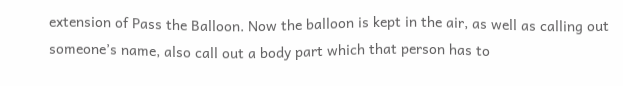extension of Pass the Balloon. Now the balloon is kept in the air, as well as calling out someone’s name, also call out a body part which that person has to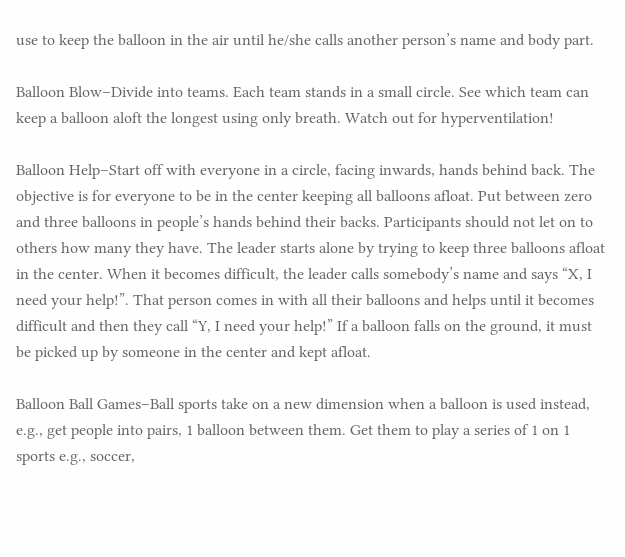use to keep the balloon in the air until he/she calls another person’s name and body part.

Balloon Blow–Divide into teams. Each team stands in a small circle. See which team can keep a balloon aloft the longest using only breath. Watch out for hyperventilation!

Balloon Help–Start off with everyone in a circle, facing inwards, hands behind back. The objective is for everyone to be in the center keeping all balloons afloat. Put between zero and three balloons in people’s hands behind their backs. Participants should not let on to others how many they have. The leader starts alone by trying to keep three balloons afloat in the center. When it becomes difficult, the leader calls somebody’s name and says “X, I need your help!”. That person comes in with all their balloons and helps until it becomes difficult and then they call “Y, I need your help!” If a balloon falls on the ground, it must be picked up by someone in the center and kept afloat.

Balloon Ball Games–Ball sports take on a new dimension when a balloon is used instead, e.g., get people into pairs, 1 balloon between them. Get them to play a series of 1 on 1 sports e.g., soccer,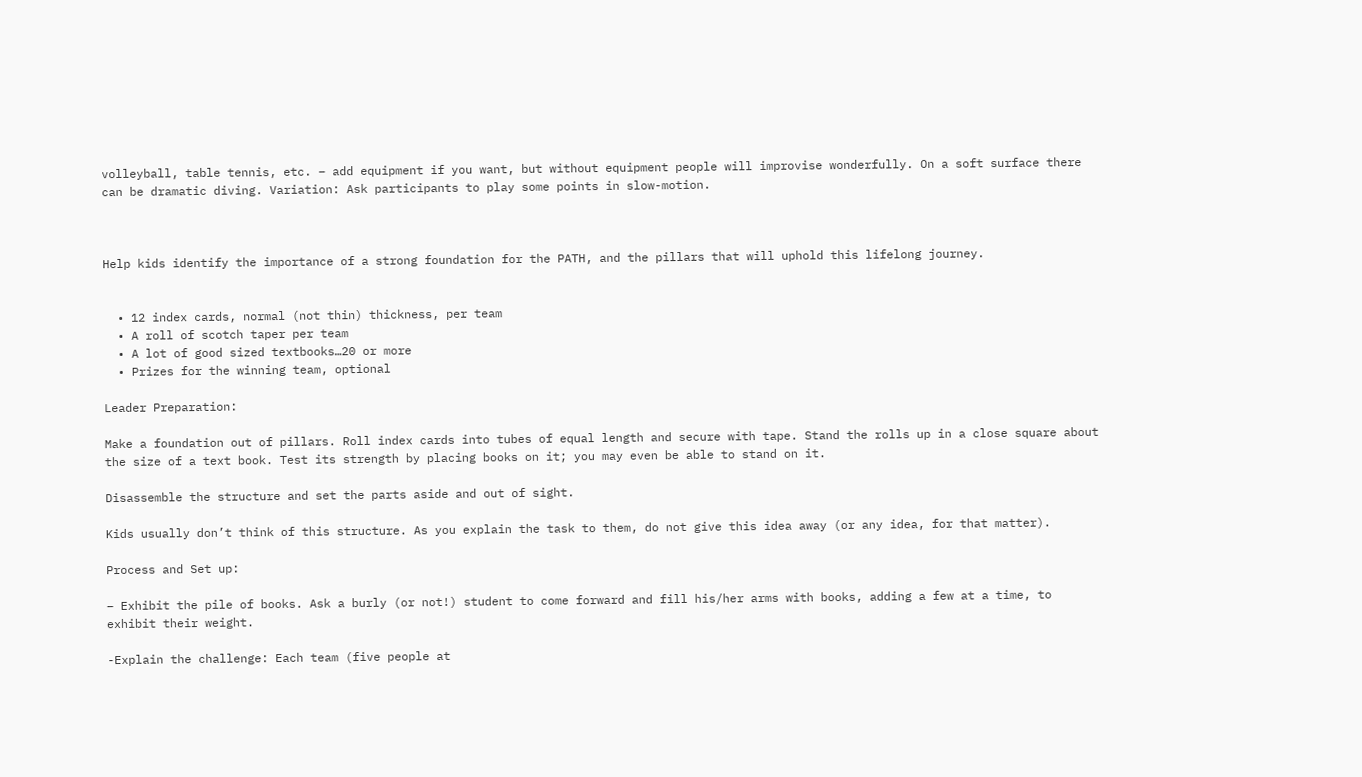volleyball, table tennis, etc. – add equipment if you want, but without equipment people will improvise wonderfully. On a soft surface there can be dramatic diving. Variation: Ask participants to play some points in slow-motion.



Help kids identify the importance of a strong foundation for the PATH, and the pillars that will uphold this lifelong journey.


  • 12 index cards, normal (not thin) thickness, per team
  • A roll of scotch taper per team
  • A lot of good sized textbooks…20 or more
  • Prizes for the winning team, optional

Leader Preparation:

Make a foundation out of pillars. Roll index cards into tubes of equal length and secure with tape. Stand the rolls up in a close square about the size of a text book. Test its strength by placing books on it; you may even be able to stand on it.

Disassemble the structure and set the parts aside and out of sight.

Kids usually don’t think of this structure. As you explain the task to them, do not give this idea away (or any idea, for that matter).

Process and Set up:

– Exhibit the pile of books. Ask a burly (or not!) student to come forward and fill his/her arms with books, adding a few at a time, to exhibit their weight.

-Explain the challenge: Each team (five people at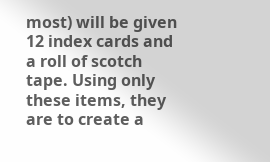most) will be given 12 index cards and a roll of scotch tape. Using only these items, they are to create a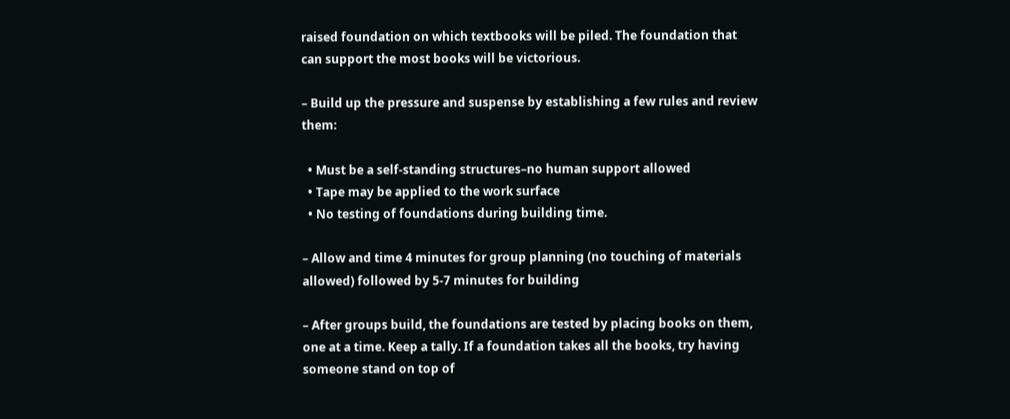raised foundation on which textbooks will be piled. The foundation that can support the most books will be victorious.

– Build up the pressure and suspense by establishing a few rules and review them:

  • Must be a self-standing structures–no human support allowed
  • Tape may be applied to the work surface
  • No testing of foundations during building time.

– Allow and time 4 minutes for group planning (no touching of materials allowed) followed by 5-7 minutes for building

– After groups build, the foundations are tested by placing books on them, one at a time. Keep a tally. If a foundation takes all the books, try having someone stand on top of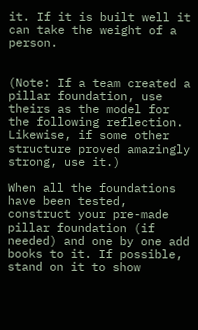it. If it is built well it can take the weight of a person.


(Note: If a team created a pillar foundation, use theirs as the model for the following reflection. Likewise, if some other structure proved amazingly strong, use it.)

When all the foundations have been tested, construct your pre-made pillar foundation (if needed) and one by one add books to it. If possible, stand on it to show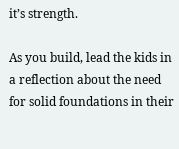it’s strength.

As you build, lead the kids in a reflection about the need for solid foundations in their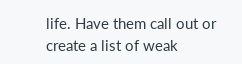life. Have them call out or create a list of weak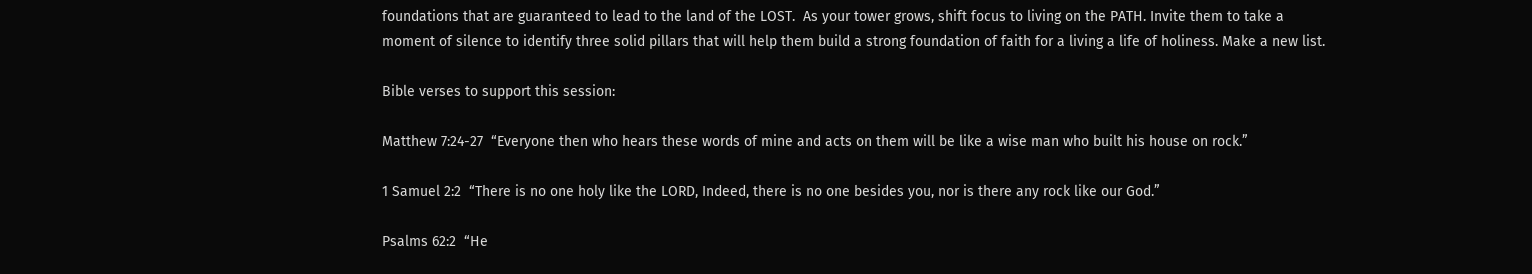foundations that are guaranteed to lead to the land of the LOST.  As your tower grows, shift focus to living on the PATH. Invite them to take a moment of silence to identify three solid pillars that will help them build a strong foundation of faith for a living a life of holiness. Make a new list.

Bible verses to support this session:

Matthew 7:24-27  “Everyone then who hears these words of mine and acts on them will be like a wise man who built his house on rock.”

1 Samuel 2:2  “There is no one holy like the LORD, Indeed, there is no one besides you, nor is there any rock like our God.”

Psalms 62:2  “He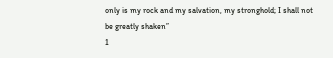only is my rock and my salvation, my stronghold; I shall not be greatly shaken”
1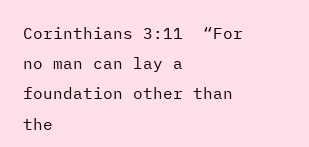Corinthians 3:11  “For no man can lay a foundation other than the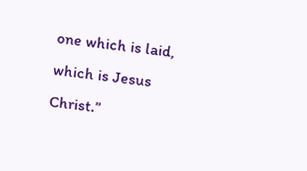one which is laid, which is Jesus Christ.”